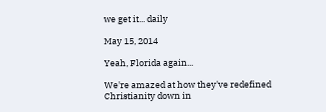we get it... daily

May 15, 2014

Yeah, Florida again...

We're amazed at how they've redefined Christianity down in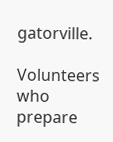gatorville.

Volunteers who prepare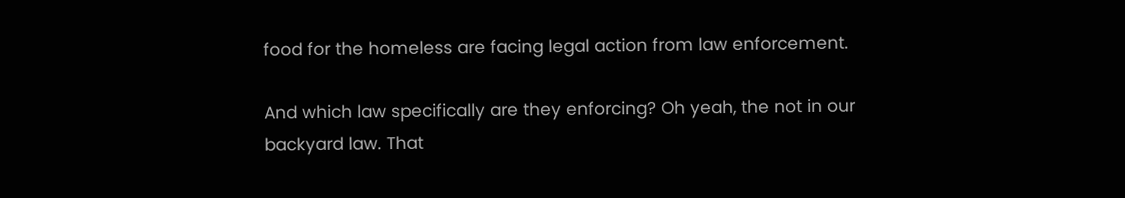food for the homeless are facing legal action from law enforcement.

And which law specifically are they enforcing? Oh yeah, the not in our backyard law. That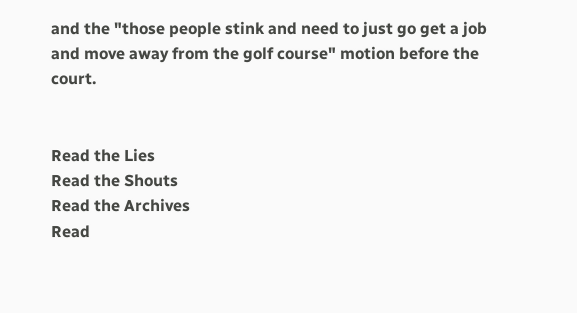and the "those people stink and need to just go get a job and move away from the golf course" motion before the court.


Read the Lies
Read the Shouts
Read the Archives
Read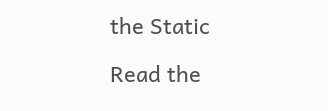the Static

Read the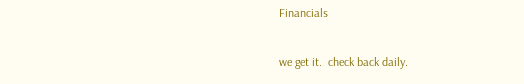Financials

we get it.  check back daily.